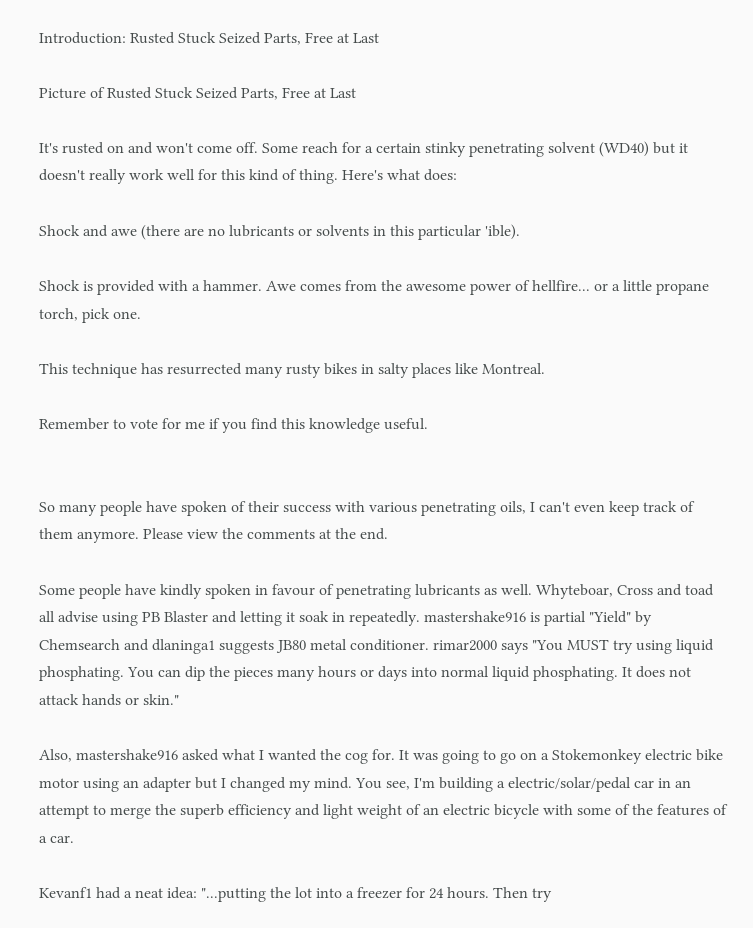Introduction: Rusted Stuck Seized Parts, Free at Last

Picture of Rusted Stuck Seized Parts, Free at Last

It's rusted on and won't come off. Some reach for a certain stinky penetrating solvent (WD40) but it doesn't really work well for this kind of thing. Here's what does:

Shock and awe (there are no lubricants or solvents in this particular 'ible).

Shock is provided with a hammer. Awe comes from the awesome power of hellfire... or a little propane torch, pick one.

This technique has resurrected many rusty bikes in salty places like Montreal.

Remember to vote for me if you find this knowledge useful.


So many people have spoken of their success with various penetrating oils, I can't even keep track of them anymore. Please view the comments at the end.

Some people have kindly spoken in favour of penetrating lubricants as well. Whyteboar, Cross and toad all advise using PB Blaster and letting it soak in repeatedly. mastershake916 is partial "Yield" by Chemsearch and dlaninga1 suggests JB80 metal conditioner. rimar2000 says "You MUST try using liquid phosphating. You can dip the pieces many hours or days into normal liquid phosphating. It does not attack hands or skin."

Also, mastershake916 asked what I wanted the cog for. It was going to go on a Stokemonkey electric bike motor using an adapter but I changed my mind. You see, I'm building a electric/solar/pedal car in an attempt to merge the superb efficiency and light weight of an electric bicycle with some of the features of a car.

Kevanf1 had a neat idea: "...putting the lot into a freezer for 24 hours. Then try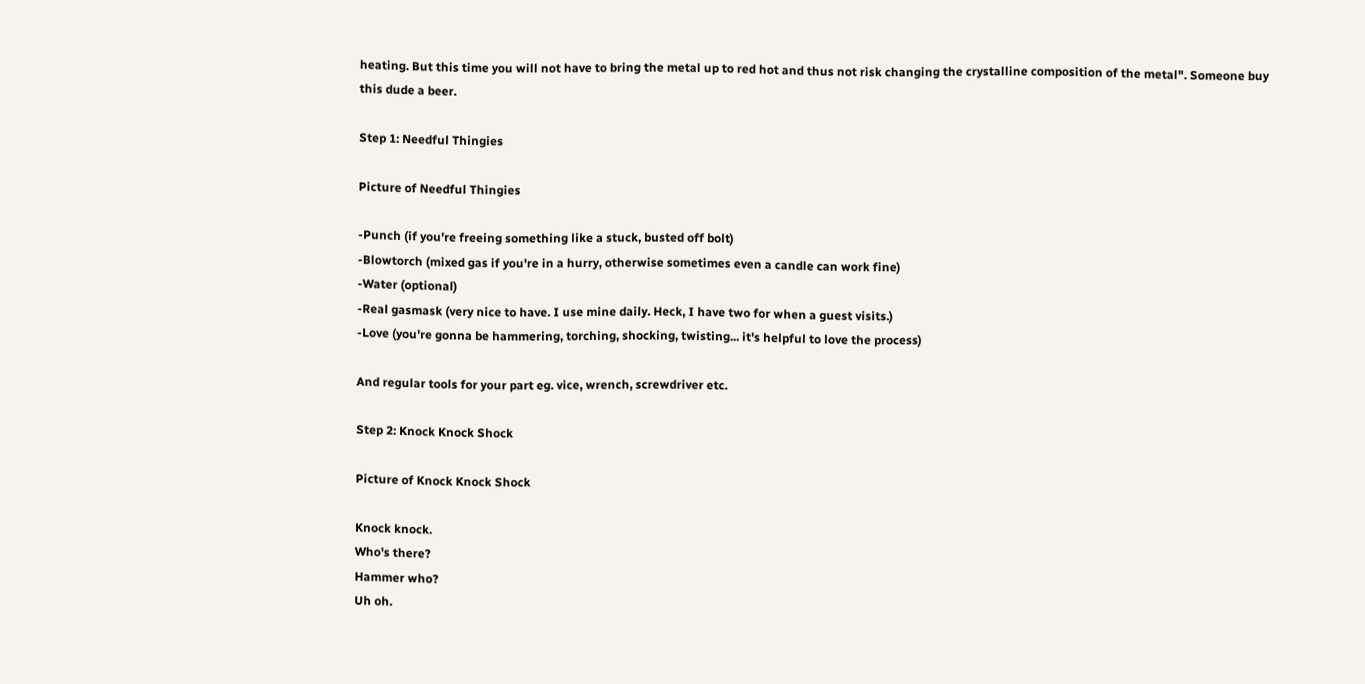heating. But this time you will not have to bring the metal up to red hot and thus not risk changing the crystalline composition of the metal". Someone buy this dude a beer.

Step 1: Needful Thingies

Picture of Needful Thingies

-Punch (if you're freeing something like a stuck, busted off bolt)
-Blowtorch (mixed gas if you're in a hurry, otherwise sometimes even a candle can work fine)
-Water (optional)
-Real gasmask (very nice to have. I use mine daily. Heck, I have two for when a guest visits.)
-Love (you're gonna be hammering, torching, shocking, twisting... it's helpful to love the process)

And regular tools for your part eg. vice, wrench, screwdriver etc.

Step 2: Knock Knock Shock

Picture of Knock Knock Shock

Knock knock.
Who's there?
Hammer who?
Uh oh.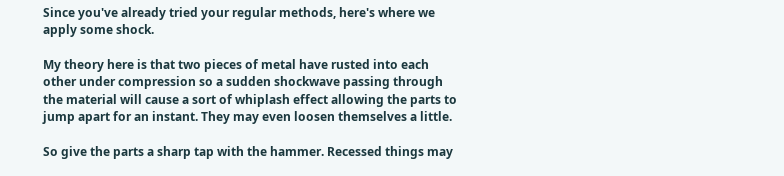Since you've already tried your regular methods, here's where we apply some shock.

My theory here is that two pieces of metal have rusted into each other under compression so a sudden shockwave passing through the material will cause a sort of whiplash effect allowing the parts to jump apart for an instant. They may even loosen themselves a little.

So give the parts a sharp tap with the hammer. Recessed things may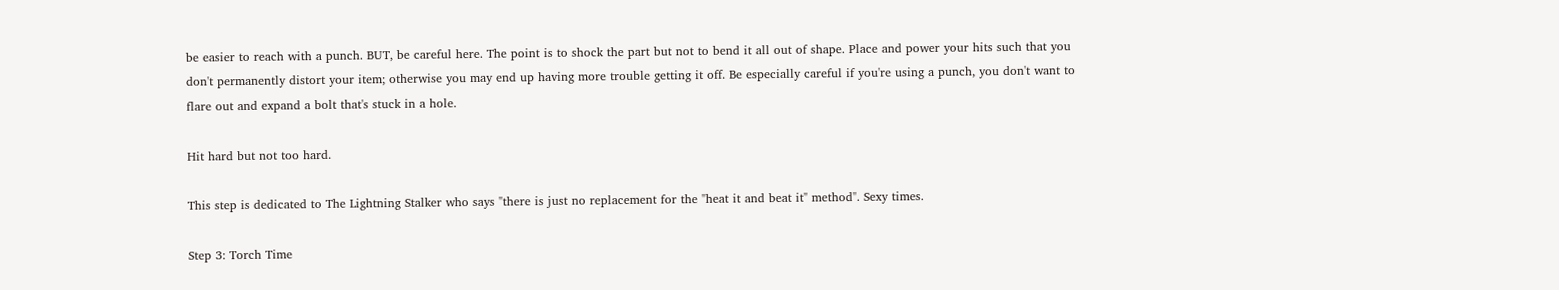be easier to reach with a punch. BUT, be careful here. The point is to shock the part but not to bend it all out of shape. Place and power your hits such that you don't permanently distort your item; otherwise you may end up having more trouble getting it off. Be especially careful if you're using a punch, you don't want to flare out and expand a bolt that's stuck in a hole.

Hit hard but not too hard.

This step is dedicated to The Lightning Stalker who says "there is just no replacement for the "heat it and beat it" method". Sexy times.

Step 3: Torch Time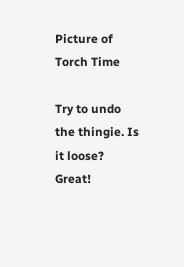Picture of Torch Time

Try to undo the thingie. Is it loose? Great!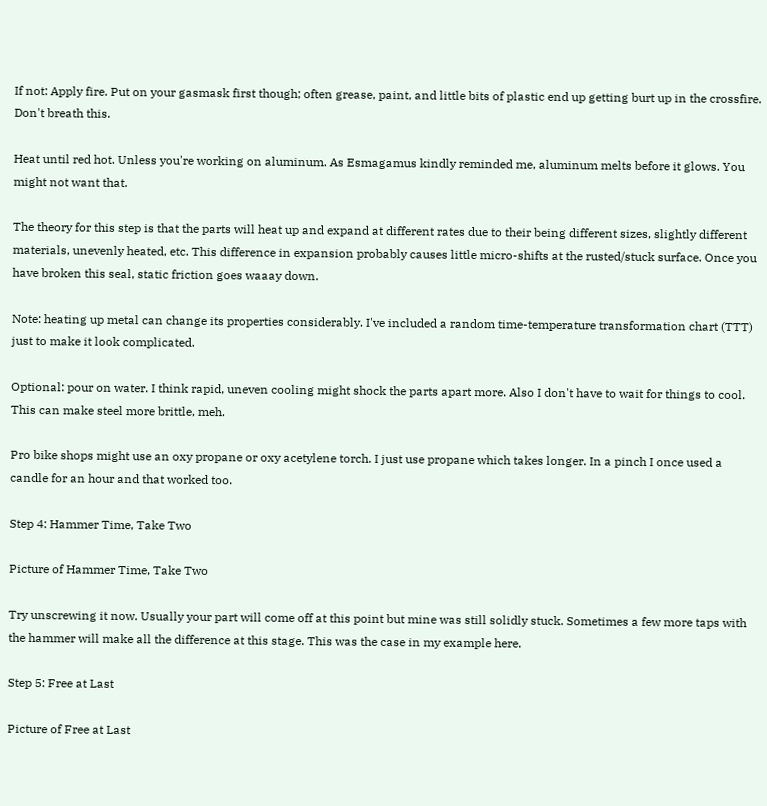If not: Apply fire. Put on your gasmask first though; often grease, paint, and little bits of plastic end up getting burt up in the crossfire. Don't breath this.

Heat until red hot. Unless you're working on aluminum. As Esmagamus kindly reminded me, aluminum melts before it glows. You might not want that.

The theory for this step is that the parts will heat up and expand at different rates due to their being different sizes, slightly different materials, unevenly heated, etc. This difference in expansion probably causes little micro-shifts at the rusted/stuck surface. Once you have broken this seal, static friction goes waaay down.

Note: heating up metal can change its properties considerably. I've included a random time-temperature transformation chart (TTT) just to make it look complicated.

Optional: pour on water. I think rapid, uneven cooling might shock the parts apart more. Also I don't have to wait for things to cool. This can make steel more brittle, meh.

Pro bike shops might use an oxy propane or oxy acetylene torch. I just use propane which takes longer. In a pinch I once used a candle for an hour and that worked too.

Step 4: Hammer Time, Take Two

Picture of Hammer Time, Take Two

Try unscrewing it now. Usually your part will come off at this point but mine was still solidly stuck. Sometimes a few more taps with the hammer will make all the difference at this stage. This was the case in my example here.

Step 5: Free at Last

Picture of Free at Last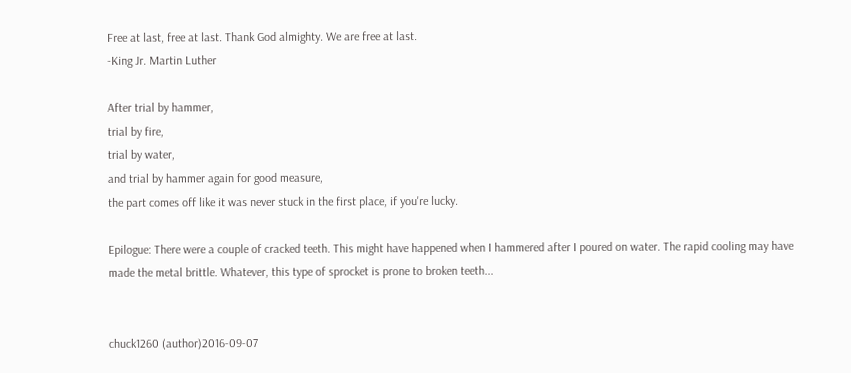Free at last, free at last. Thank God almighty. We are free at last.
-King Jr. Martin Luther

After trial by hammer,
trial by fire,
trial by water,
and trial by hammer again for good measure,
the part comes off like it was never stuck in the first place, if you're lucky.

Epilogue: There were a couple of cracked teeth. This might have happened when I hammered after I poured on water. The rapid cooling may have made the metal brittle. Whatever, this type of sprocket is prone to broken teeth...


chuck1260 (author)2016-09-07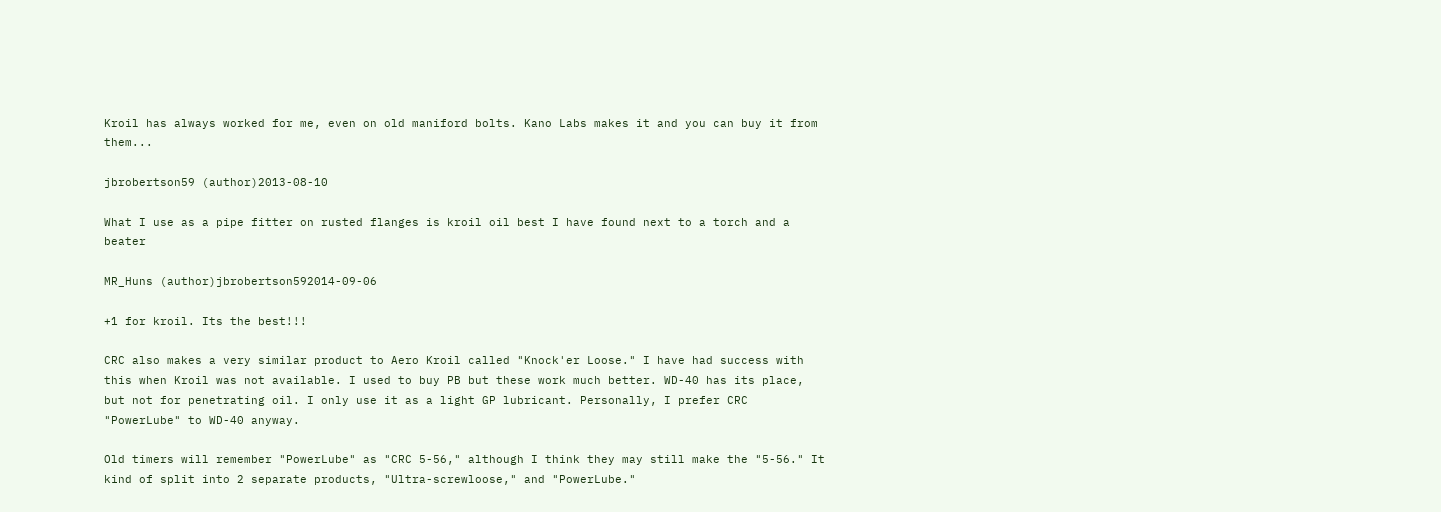Kroil has always worked for me, even on old maniford bolts. Kano Labs makes it and you can buy it from them...

jbrobertson59 (author)2013-08-10

What I use as a pipe fitter on rusted flanges is kroil oil best I have found next to a torch and a beater

MR_Huns (author)jbrobertson592014-09-06

+1 for kroil. Its the best!!!

CRC also makes a very similar product to Aero Kroil called "Knock'er Loose." I have had success with this when Kroil was not available. I used to buy PB but these work much better. WD-40 has its place, but not for penetrating oil. I only use it as a light GP lubricant. Personally, I prefer CRC "PowerLube" to WD-40 anyway.

Old timers will remember "PowerLube" as "CRC 5-56," although I think they may still make the "5-56." It kind of split into 2 separate products, "Ultra-screwloose," and "PowerLube."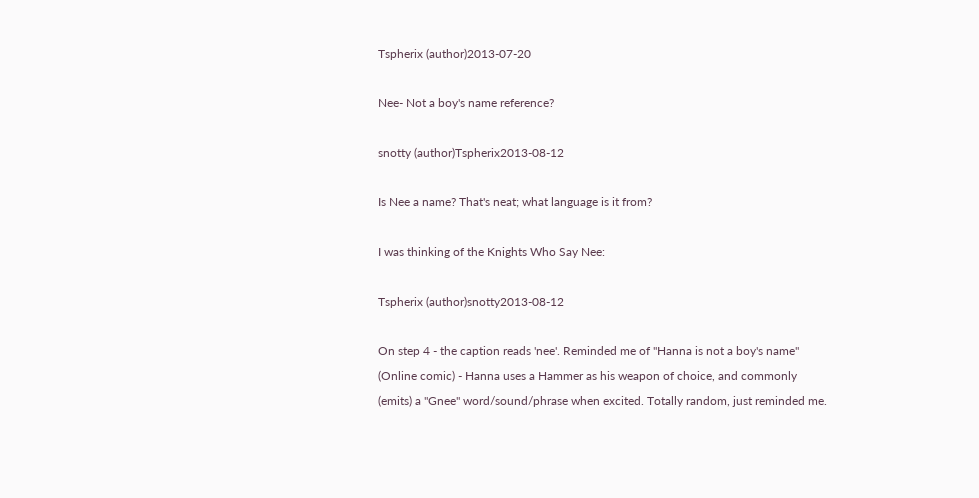Tspherix (author)2013-07-20

Nee- Not a boy's name reference?

snotty (author)Tspherix2013-08-12

Is Nee a name? That's neat; what language is it from?

I was thinking of the Knights Who Say Nee:

Tspherix (author)snotty2013-08-12

On step 4 - the caption reads 'nee'. Reminded me of "Hanna is not a boy's name" (Online comic) - Hanna uses a Hammer as his weapon of choice, and commonly (emits) a "Gnee" word/sound/phrase when excited. Totally random, just reminded me.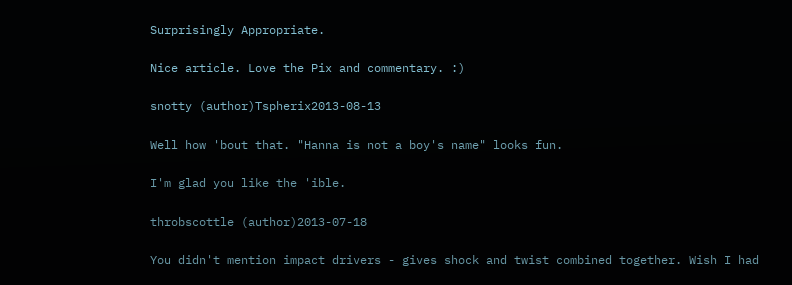Surprisingly Appropriate.

Nice article. Love the Pix and commentary. :)

snotty (author)Tspherix2013-08-13

Well how 'bout that. "Hanna is not a boy's name" looks fun.

I'm glad you like the 'ible.

throbscottle (author)2013-07-18

You didn't mention impact drivers - gives shock and twist combined together. Wish I had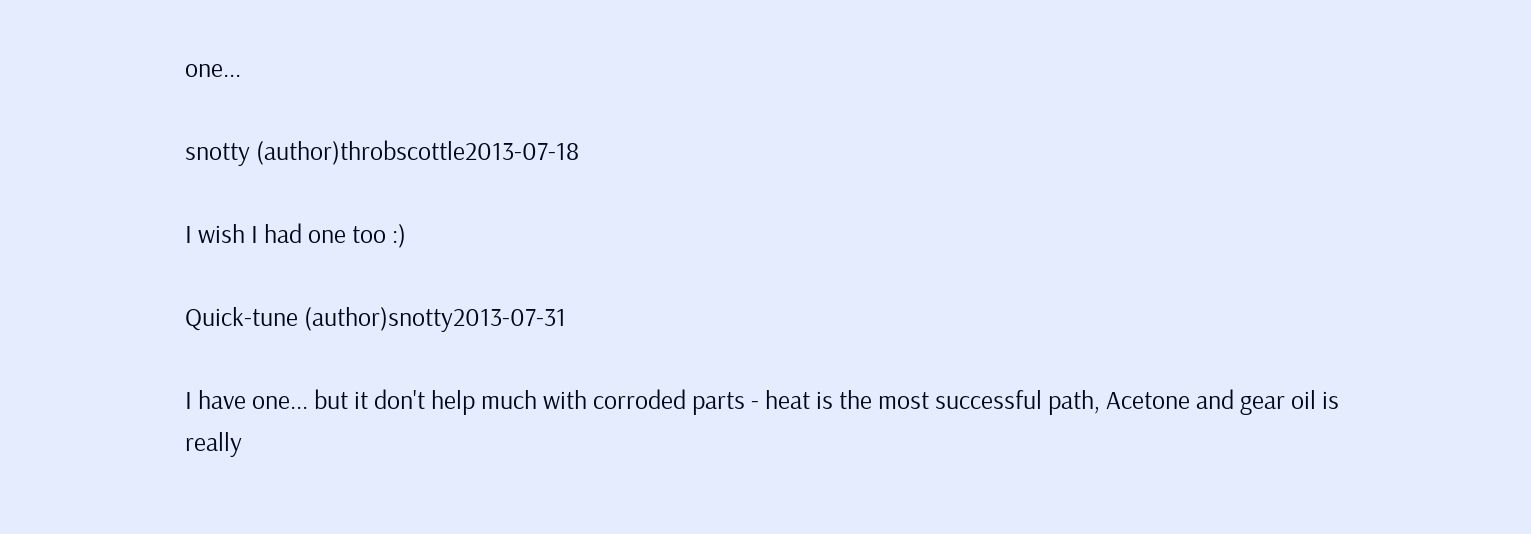one...

snotty (author)throbscottle2013-07-18

I wish I had one too :)

Quick-tune (author)snotty2013-07-31

I have one... but it don't help much with corroded parts - heat is the most successful path, Acetone and gear oil is really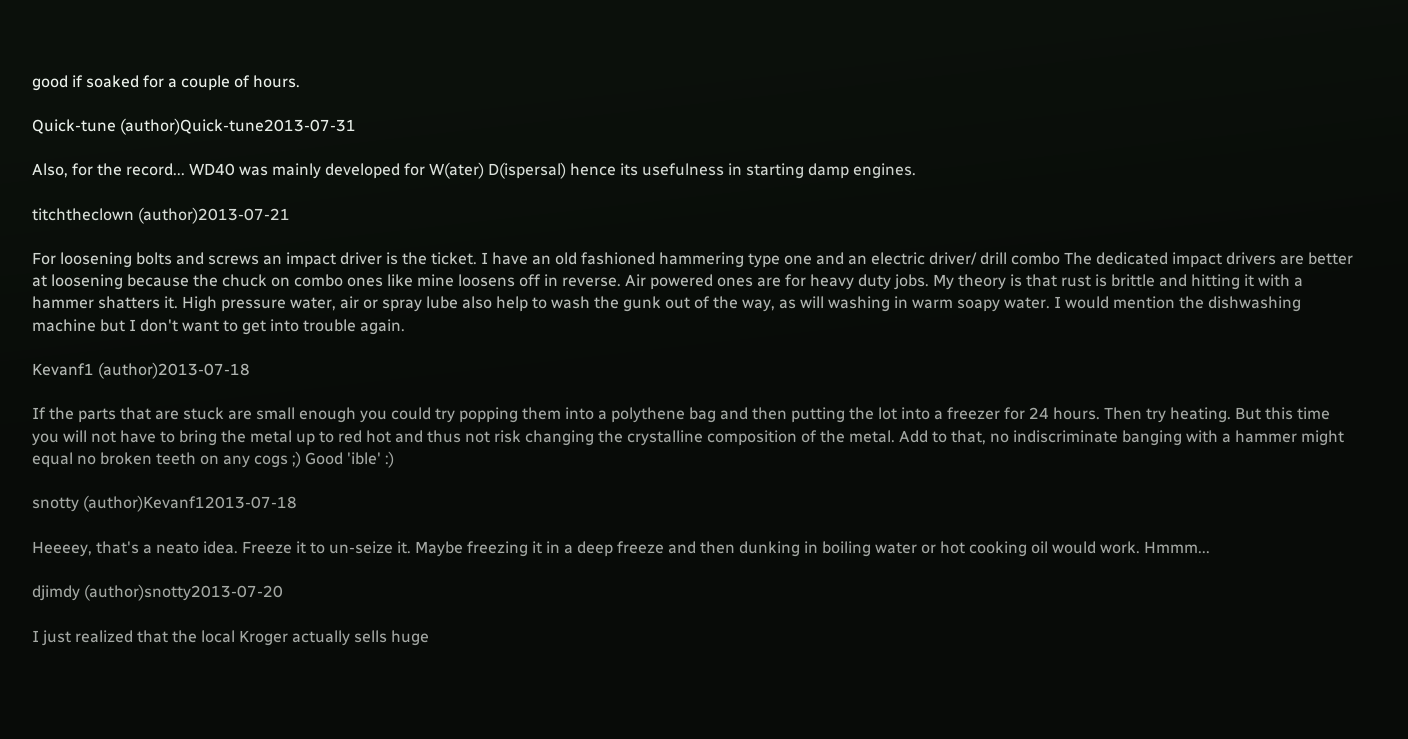good if soaked for a couple of hours.

Quick-tune (author)Quick-tune2013-07-31

Also, for the record... WD40 was mainly developed for W(ater) D(ispersal) hence its usefulness in starting damp engines.

titchtheclown (author)2013-07-21

For loosening bolts and screws an impact driver is the ticket. I have an old fashioned hammering type one and an electric driver/ drill combo The dedicated impact drivers are better at loosening because the chuck on combo ones like mine loosens off in reverse. Air powered ones are for heavy duty jobs. My theory is that rust is brittle and hitting it with a hammer shatters it. High pressure water, air or spray lube also help to wash the gunk out of the way, as will washing in warm soapy water. I would mention the dishwashing machine but I don't want to get into trouble again.

Kevanf1 (author)2013-07-18

If the parts that are stuck are small enough you could try popping them into a polythene bag and then putting the lot into a freezer for 24 hours. Then try heating. But this time you will not have to bring the metal up to red hot and thus not risk changing the crystalline composition of the metal. Add to that, no indiscriminate banging with a hammer might equal no broken teeth on any cogs ;) Good 'ible' :)

snotty (author)Kevanf12013-07-18

Heeeey, that's a neato idea. Freeze it to un-seize it. Maybe freezing it in a deep freeze and then dunking in boiling water or hot cooking oil would work. Hmmm...

djimdy (author)snotty2013-07-20

I just realized that the local Kroger actually sells huge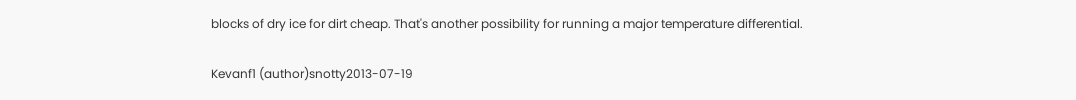blocks of dry ice for dirt cheap. That's another possibility for running a major temperature differential.

Kevanf1 (author)snotty2013-07-19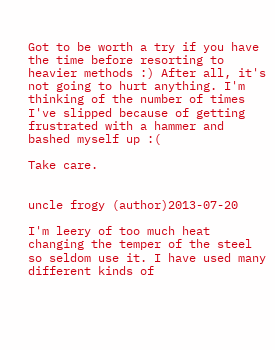Got to be worth a try if you have the time before resorting to heavier methods :) After all, it's not going to hurt anything. I'm thinking of the number of times I've slipped because of getting frustrated with a hammer and bashed myself up :(

Take care.


uncle frogy (author)2013-07-20

I'm leery of too much heat changing the temper of the steel so seldom use it. I have used many different kinds of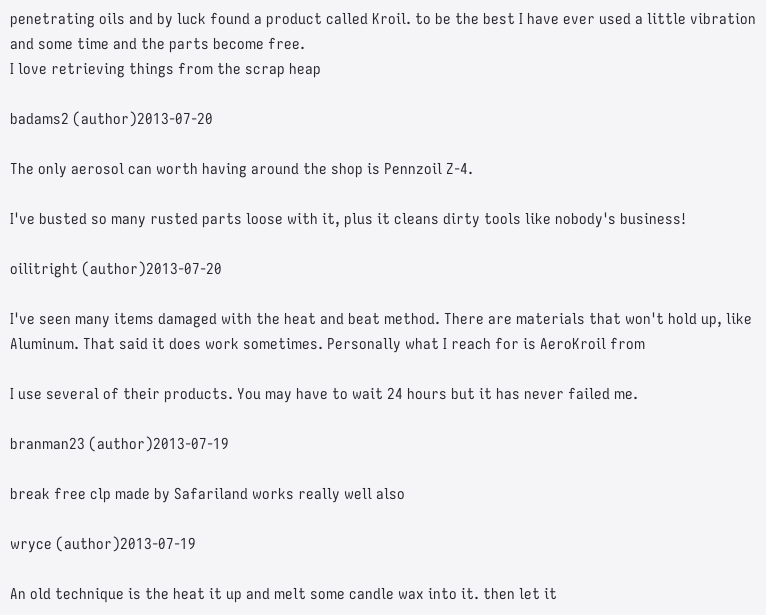penetrating oils and by luck found a product called Kroil. to be the best I have ever used a little vibration and some time and the parts become free.
I love retrieving things from the scrap heap

badams2 (author)2013-07-20

The only aerosol can worth having around the shop is Pennzoil Z-4.

I've busted so many rusted parts loose with it, plus it cleans dirty tools like nobody's business!

oilitright (author)2013-07-20

I've seen many items damaged with the heat and beat method. There are materials that won't hold up, like Aluminum. That said it does work sometimes. Personally what I reach for is AeroKroil from

I use several of their products. You may have to wait 24 hours but it has never failed me.

branman23 (author)2013-07-19

break free clp made by Safariland works really well also

wryce (author)2013-07-19

An old technique is the heat it up and melt some candle wax into it. then let it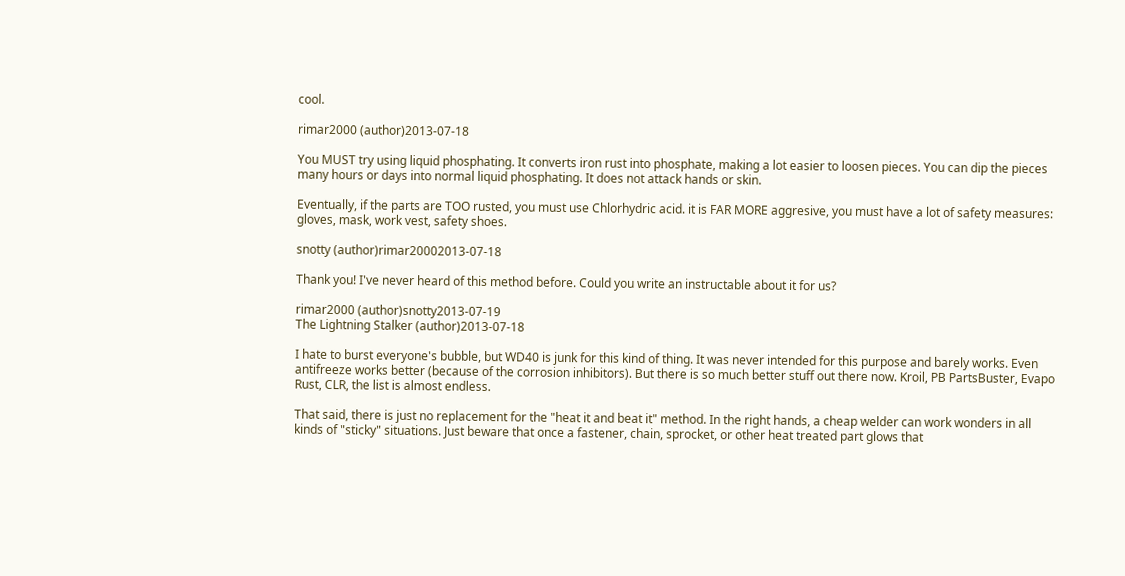cool.

rimar2000 (author)2013-07-18

You MUST try using liquid phosphating. It converts iron rust into phosphate, making a lot easier to loosen pieces. You can dip the pieces many hours or days into normal liquid phosphating. It does not attack hands or skin.

Eventually, if the parts are TOO rusted, you must use Chlorhydric acid. it is FAR MORE aggresive, you must have a lot of safety measures: gloves, mask, work vest, safety shoes.

snotty (author)rimar20002013-07-18

Thank you! I've never heard of this method before. Could you write an instructable about it for us?

rimar2000 (author)snotty2013-07-19
The Lightning Stalker (author)2013-07-18

I hate to burst everyone's bubble, but WD40 is junk for this kind of thing. It was never intended for this purpose and barely works. Even antifreeze works better (because of the corrosion inhibitors). But there is so much better stuff out there now. Kroil, PB PartsBuster, Evapo Rust, CLR, the list is almost endless.

That said, there is just no replacement for the "heat it and beat it" method. In the right hands, a cheap welder can work wonders in all kinds of "sticky" situations. Just beware that once a fastener, chain, sprocket, or other heat treated part glows that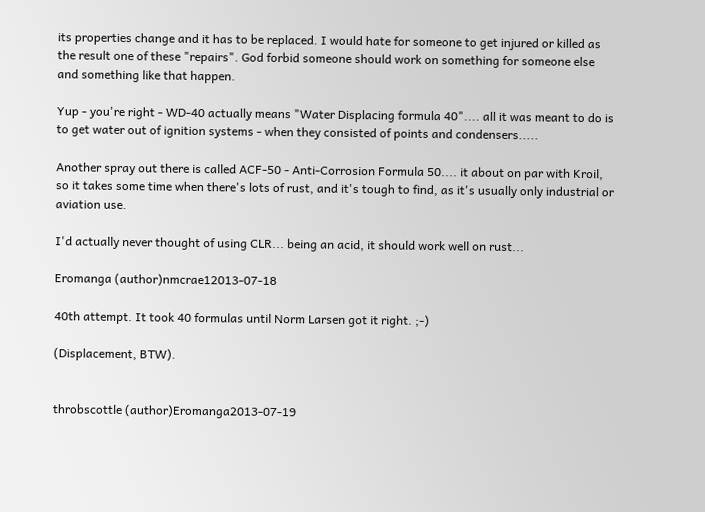its properties change and it has to be replaced. I would hate for someone to get injured or killed as the result one of these "repairs". God forbid someone should work on something for someone else and something like that happen.

Yup - you're right - WD-40 actually means "Water Displacing formula 40".... all it was meant to do is to get water out of ignition systems - when they consisted of points and condensers.....

Another spray out there is called ACF-50 - Anti-Corrosion Formula 50.... it about on par with Kroil, so it takes some time when there's lots of rust, and it's tough to find, as it's usually only industrial or aviation use.

I'd actually never thought of using CLR... being an acid, it should work well on rust...

Eromanga (author)nmcrae12013-07-18

40th attempt. It took 40 formulas until Norm Larsen got it right. ;-)

(Displacement, BTW).


throbscottle (author)Eromanga2013-07-19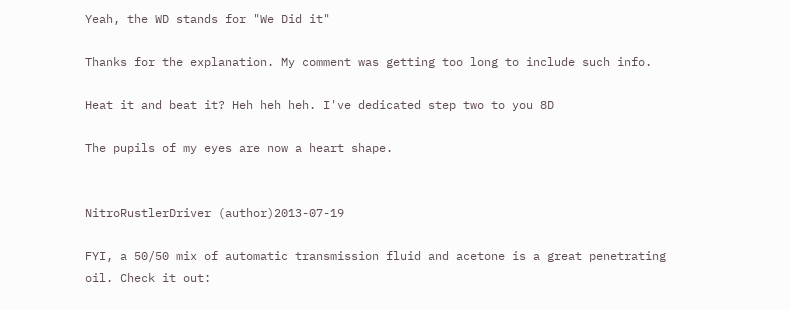Yeah, the WD stands for "We Did it"

Thanks for the explanation. My comment was getting too long to include such info.

Heat it and beat it? Heh heh heh. I've dedicated step two to you 8D

The pupils of my eyes are now a heart shape.


NitroRustlerDriver (author)2013-07-19

FYI, a 50/50 mix of automatic transmission fluid and acetone is a great penetrating oil. Check it out: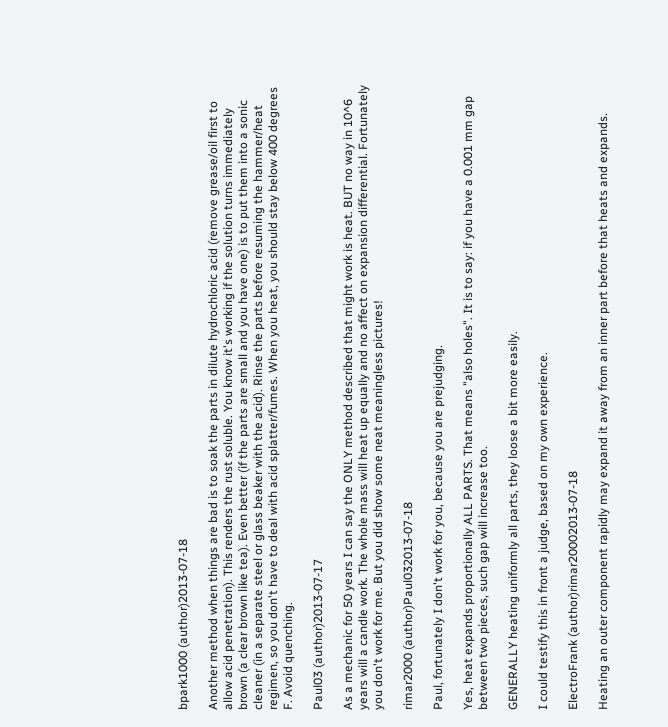bpark1000 (author)2013-07-18

Another method when things are bad is to soak the parts in dilute hydrochloric acid (remove grease/oil first to allow acid penetration). This renders the rust soluble. You know it's working if the solution turns immediately brown (a clear brown like tea). Even better (if the parts are small and you have one) is to put them into a sonic cleaner (in a separate steel or glass beaker with the acid). Rinse the parts before resuming the hammer/heat regimen, so you don't have to deal with acid splatter/fumes. When you heat, you should stay below 400 degrees F. Avoid quenching.

Paul03 (author)2013-07-17

As a mechanic for 50 years I can say the ONLY method described that might work is heat. BUT no way in 10^6 years will a candle work. The whole mass will heat up equally and no affect on expansion differential. Fortunately you don't work for me. But you did show some neat meaningless pictures!

rimar2000 (author)Paul032013-07-18

Paul, fortunately I don't work for you, because you are prejudging.

Yes, heat expands proportionally ALL PARTS. That means "also holes". It is to say: if you have a 0.001 mm gap between two pieces, such gap will increase too.

GENERALLY heating uniformly all parts, they loose a bit more easily.

I could testify this in front a judge, based on my own experience.

ElectroFrank (author)rimar20002013-07-18

Heating an outer component rapidly may expand it away from an inner part before that heats and expands.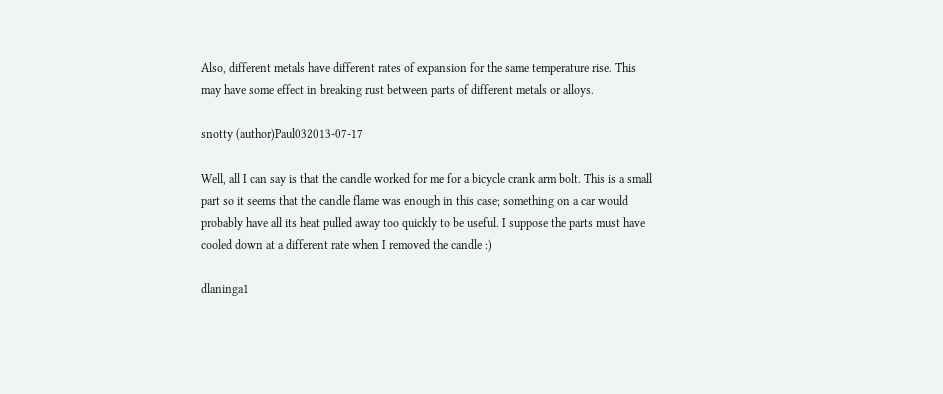Also, different metals have different rates of expansion for the same temperature rise. This may have some effect in breaking rust between parts of different metals or alloys.

snotty (author)Paul032013-07-17

Well, all I can say is that the candle worked for me for a bicycle crank arm bolt. This is a small part so it seems that the candle flame was enough in this case; something on a car would probably have all its heat pulled away too quickly to be useful. I suppose the parts must have cooled down at a different rate when I removed the candle :)

dlaninga1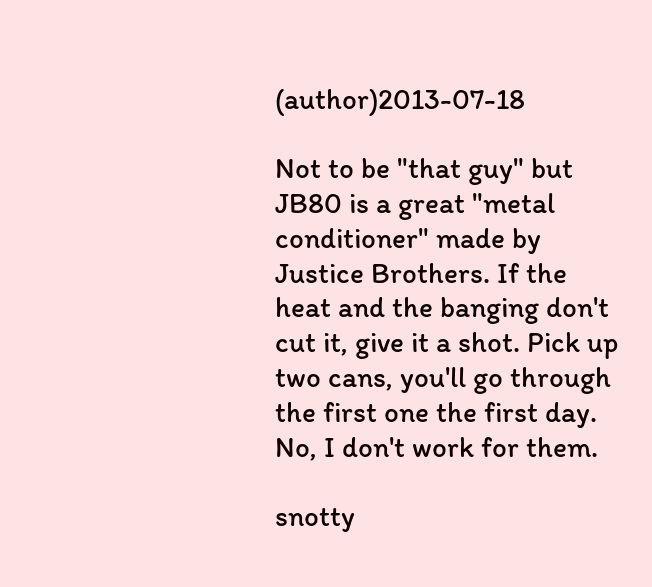(author)2013-07-18

Not to be "that guy" but JB80 is a great "metal conditioner" made by Justice Brothers. If the heat and the banging don't cut it, give it a shot. Pick up two cans, you'll go through the first one the first day. No, I don't work for them.

snotty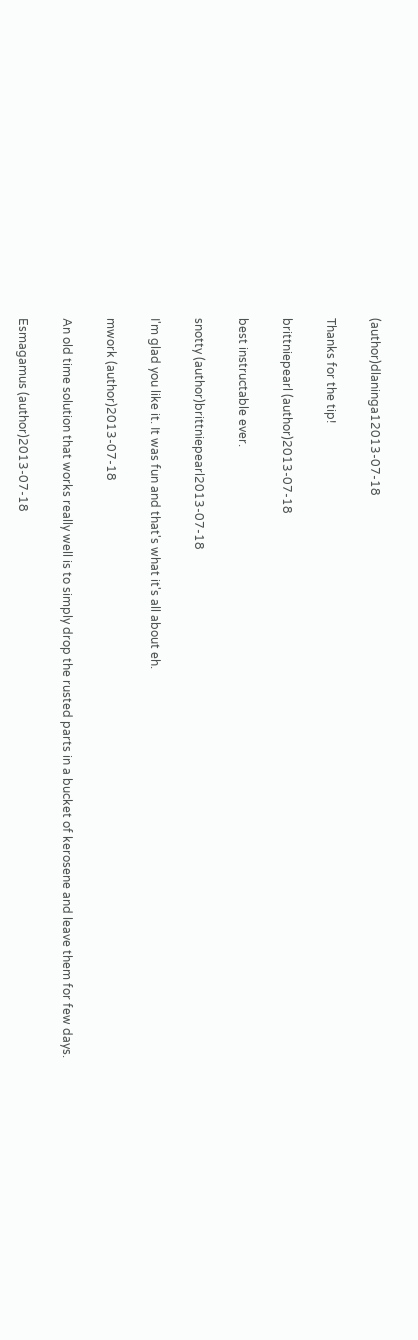(author)dlaninga12013-07-18

Thanks for the tip!

brittniepearl (author)2013-07-18

best instructable ever.

snotty (author)brittniepearl2013-07-18

I'm glad you like it. It was fun and that's what it's all about eh.

mwork (author)2013-07-18

An old time solution that works really well is to simply drop the rusted parts in a bucket of kerosene and leave them for few days.

Esmagamus (author)2013-07-18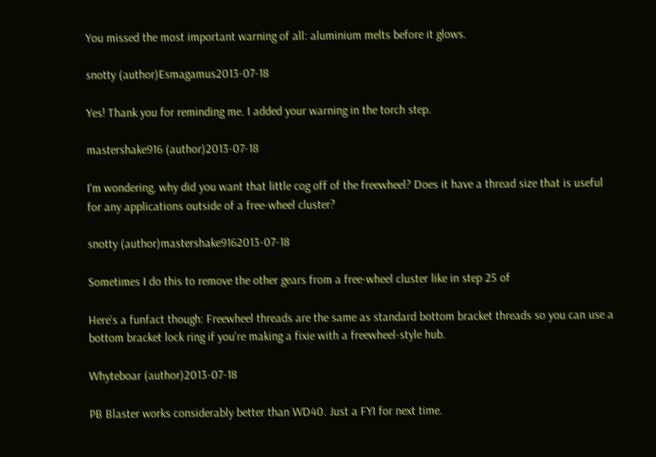You missed the most important warning of all: aluminium melts before it glows.

snotty (author)Esmagamus2013-07-18

Yes! Thank you for reminding me. I added your warning in the torch step.

mastershake916 (author)2013-07-18

I'm wondering, why did you want that little cog off of the freewheel? Does it have a thread size that is useful for any applications outside of a free-wheel cluster?

snotty (author)mastershake9162013-07-18

Sometimes I do this to remove the other gears from a free-wheel cluster like in step 25 of

Here's a funfact though: Freewheel threads are the same as standard bottom bracket threads so you can use a bottom bracket lock ring if you're making a fixie with a freewheel-style hub.

Whyteboar (author)2013-07-18

PB Blaster works considerably better than WD40. Just a FYI for next time.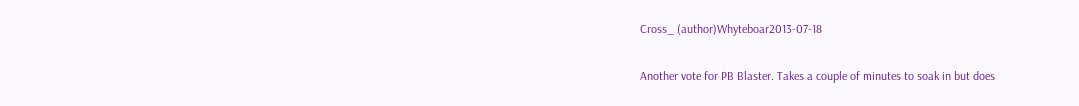Cross_ (author)Whyteboar2013-07-18

Another vote for PB Blaster. Takes a couple of minutes to soak in but does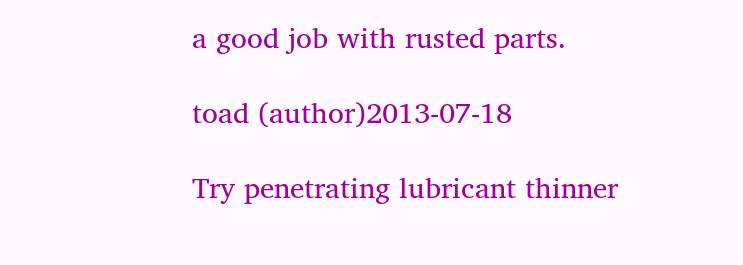a good job with rusted parts.

toad (author)2013-07-18

Try penetrating lubricant thinner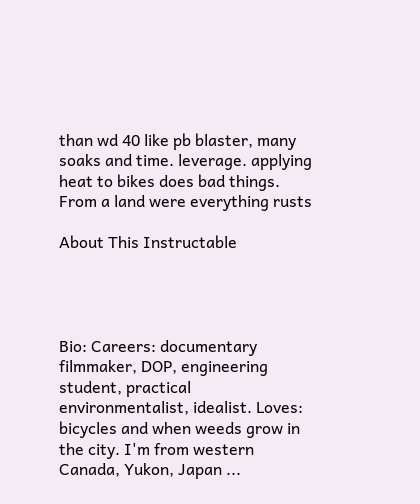than wd 40 like pb blaster, many soaks and time. leverage. applying heat to bikes does bad things. From a land were everything rusts

About This Instructable




Bio: Careers: documentary filmmaker, DOP, engineering student, practical environmentalist, idealist. Loves: bicycles and when weeds grow in the city. I'm from western Canada, Yukon, Japan ...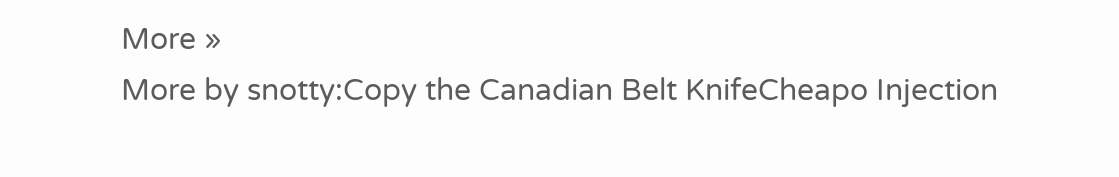More »
More by snotty:Copy the Canadian Belt KnifeCheapo Injection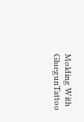Molding With GluegunTattoo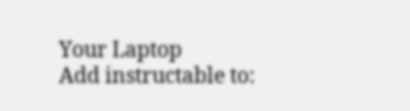Your Laptop
Add instructable to: